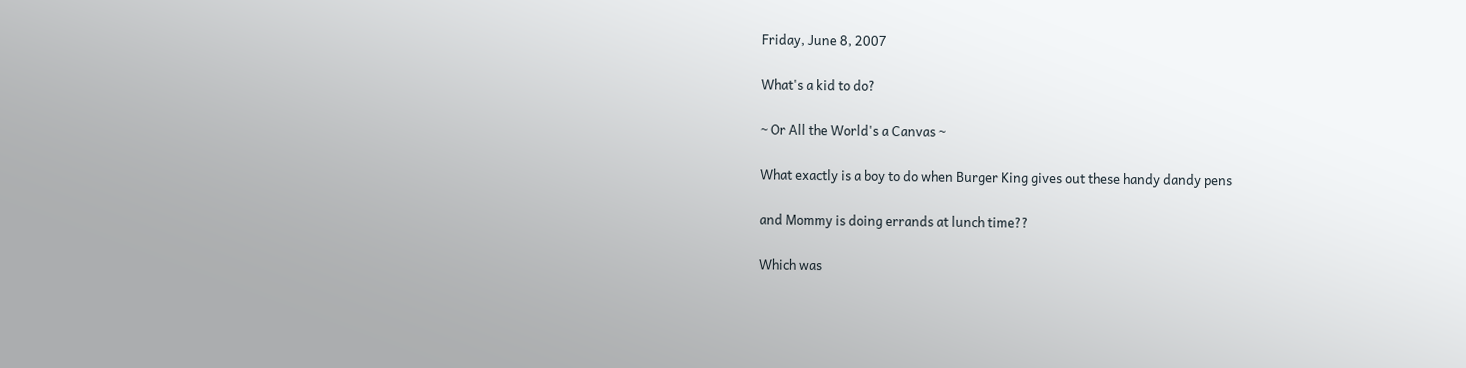Friday, June 8, 2007

What's a kid to do?

~ Or All the World's a Canvas ~

What exactly is a boy to do when Burger King gives out these handy dandy pens

and Mommy is doing errands at lunch time??

Which was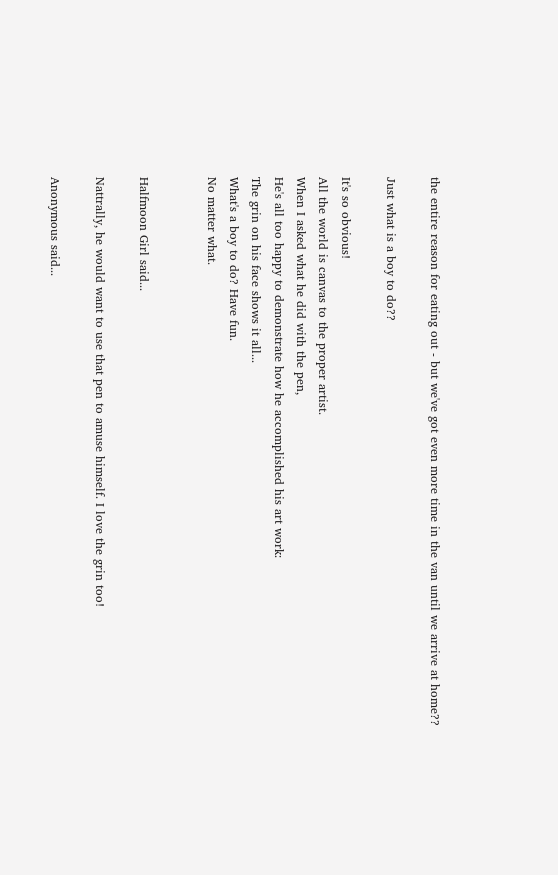the entire reason for eating out - but we've got even more time in the van until we arrive at home??

Just what is a boy to do??

It's so obvious!
All the world is canvas to the proper artist.
When I asked what he did with the pen,
He's all too happy to demonstrate how he accomplished his art work:
The grin on his face shows it all...
What's a boy to do? Have fun.
No matter what.


Halfmoon Girl said...

Nattrally, he would want to use that pen to amuse himself. I love the grin too!

Anonymous said...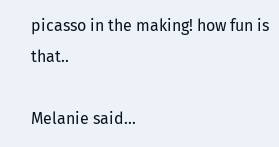picasso in the making! how fun is that..

Melanie said...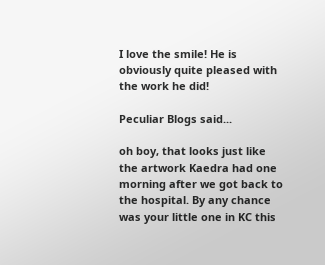I love the smile! He is obviously quite pleased with the work he did!

Peculiar Blogs said...

oh boy, that looks just like the artwork Kaedra had one morning after we got back to the hospital. By any chance was your little one in KC this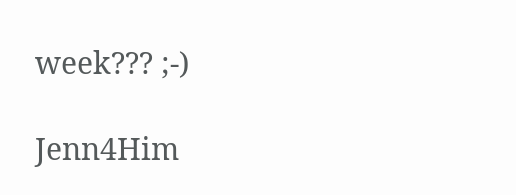week??? ;-)

Jenn4Him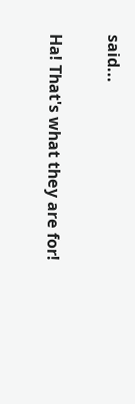said...

Ha! That's what they are for!